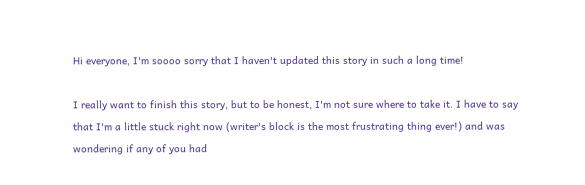Hi everyone, I'm soooo sorry that I haven't updated this story in such a long time!

I really want to finish this story, but to be honest, I'm not sure where to take it. I have to say that I'm a little stuck right now (writer's block is the most frustrating thing ever!) and was wondering if any of you had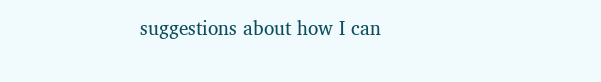suggestions about how I can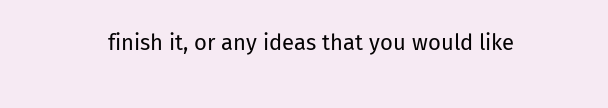finish it, or any ideas that you would like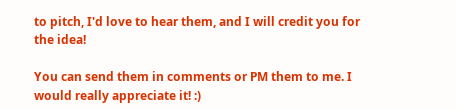to pitch, I'd love to hear them, and I will credit you for the idea!

You can send them in comments or PM them to me. I would really appreciate it! :)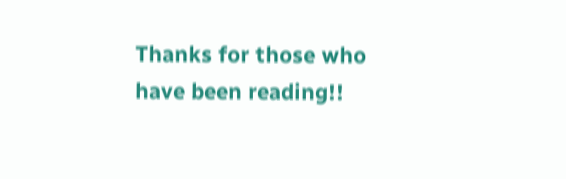Thanks for those who have been reading!!